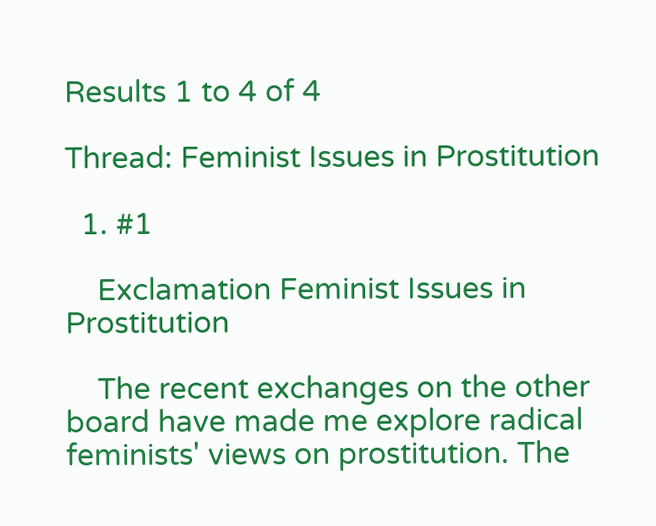Results 1 to 4 of 4

Thread: Feminist Issues in Prostitution

  1. #1

    Exclamation Feminist Issues in Prostitution

    The recent exchanges on the other board have made me explore radical feminists' views on prostitution. The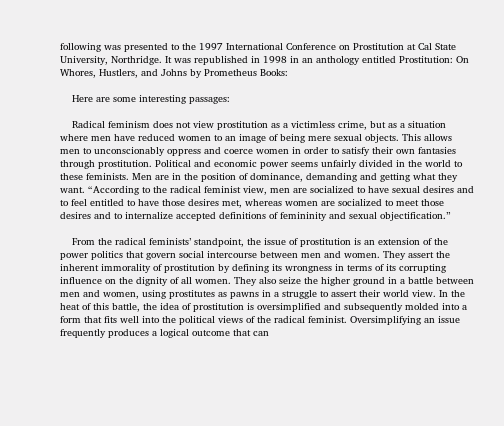following was presented to the 1997 International Conference on Prostitution at Cal State University, Northridge. It was republished in 1998 in an anthology entitled Prostitution: On Whores, Hustlers, and Johns by Prometheus Books:

    Here are some interesting passages:

    Radical feminism does not view prostitution as a victimless crime, but as a situation where men have reduced women to an image of being mere sexual objects. This allows men to unconscionably oppress and coerce women in order to satisfy their own fantasies through prostitution. Political and economic power seems unfairly divided in the world to these feminists. Men are in the position of dominance, demanding and getting what they want. “According to the radical feminist view, men are socialized to have sexual desires and to feel entitled to have those desires met, whereas women are socialized to meet those desires and to internalize accepted definitions of femininity and sexual objectification.”

    From the radical feminists’ standpoint, the issue of prostitution is an extension of the power politics that govern social intercourse between men and women. They assert the inherent immorality of prostitution by defining its wrongness in terms of its corrupting influence on the dignity of all women. They also seize the higher ground in a battle between men and women, using prostitutes as pawns in a struggle to assert their world view. In the heat of this battle, the idea of prostitution is oversimplified and subsequently molded into a form that fits well into the political views of the radical feminist. Oversimplifying an issue frequently produces a logical outcome that can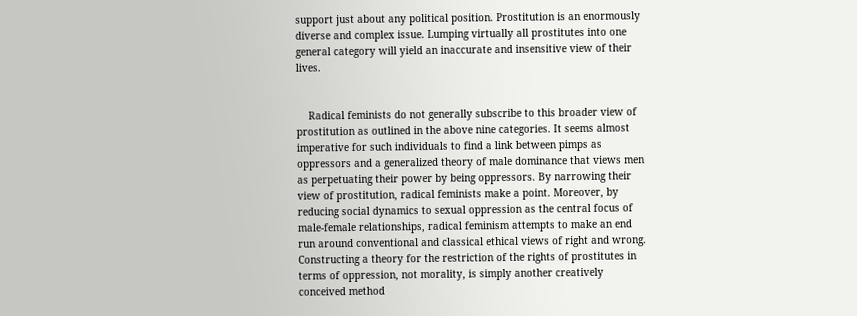support just about any political position. Prostitution is an enormously diverse and complex issue. Lumping virtually all prostitutes into one general category will yield an inaccurate and insensitive view of their lives.


    Radical feminists do not generally subscribe to this broader view of prostitution as outlined in the above nine categories. It seems almost imperative for such individuals to find a link between pimps as oppressors and a generalized theory of male dominance that views men as perpetuating their power by being oppressors. By narrowing their view of prostitution, radical feminists make a point. Moreover, by reducing social dynamics to sexual oppression as the central focus of male-female relationships, radical feminism attempts to make an end run around conventional and classical ethical views of right and wrong. Constructing a theory for the restriction of the rights of prostitutes in terms of oppression, not morality, is simply another creatively conceived method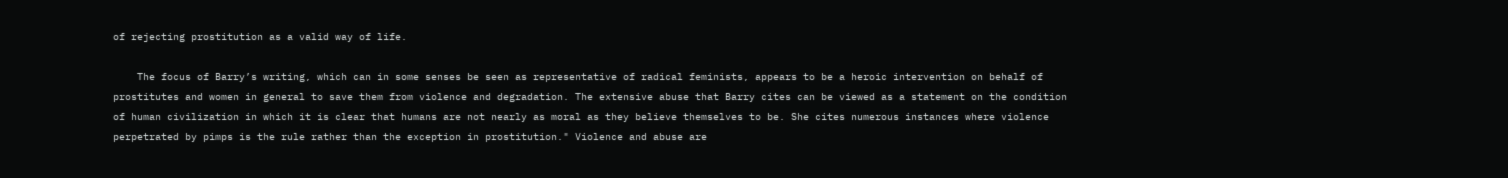of rejecting prostitution as a valid way of life.

    The focus of Barry’s writing, which can in some senses be seen as representative of radical feminists, appears to be a heroic intervention on behalf of prostitutes and women in general to save them from violence and degradation. The extensive abuse that Barry cites can be viewed as a statement on the condition of human civilization in which it is clear that humans are not nearly as moral as they believe themselves to be. She cites numerous instances where violence perpetrated by pimps is the rule rather than the exception in prostitution." Violence and abuse are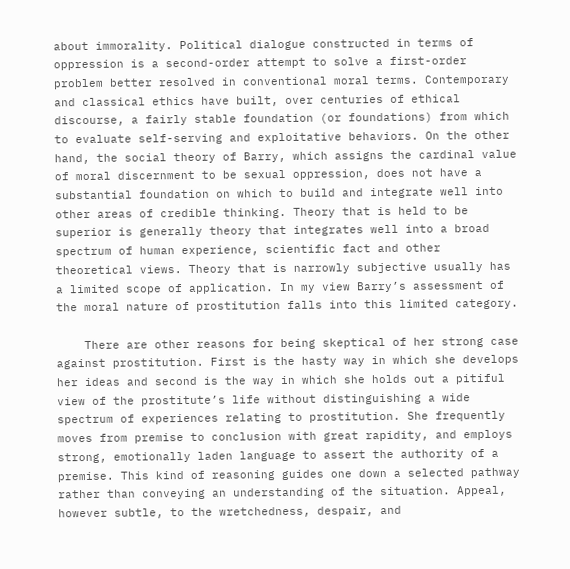about immorality. Political dialogue constructed in terms of oppression is a second-order attempt to solve a first-order problem better resolved in conventional moral terms. Contemporary and classical ethics have built, over centuries of ethical discourse, a fairly stable foundation (or foundations) from which to evaluate self-serving and exploitative behaviors. On the other hand, the social theory of Barry, which assigns the cardinal value of moral discernment to be sexual oppression, does not have a substantial foundation on which to build and integrate well into other areas of credible thinking. Theory that is held to be superior is generally theory that integrates well into a broad spectrum of human experience, scientific fact and other theoretical views. Theory that is narrowly subjective usually has a limited scope of application. In my view Barry’s assessment of the moral nature of prostitution falls into this limited category.

    There are other reasons for being skeptical of her strong case against prostitution. First is the hasty way in which she develops her ideas and second is the way in which she holds out a pitiful view of the prostitute’s life without distinguishing a wide spectrum of experiences relating to prostitution. She frequently moves from premise to conclusion with great rapidity, and employs strong, emotionally laden language to assert the authority of a premise. This kind of reasoning guides one down a selected pathway rather than conveying an understanding of the situation. Appeal, however subtle, to the wretchedness, despair, and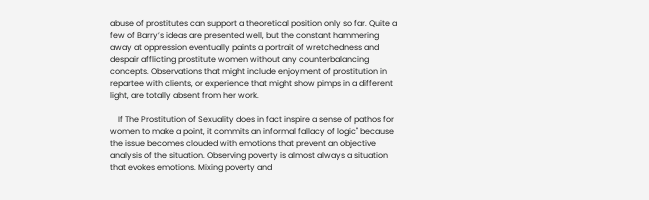abuse of prostitutes can support a theoretical position only so far. Quite a few of Barry’s ideas are presented well, but the constant hammering away at oppression eventually paints a portrait of wretchedness and despair afflicting prostitute women without any counterbalancing concepts. Observations that might include enjoyment of prostitution in repartee with clients, or experience that might show pimps in a different light, are totally absent from her work.

    If The Prostitution of Sexuality does in fact inspire a sense of pathos for women to make a point, it commits an informal fallacy of logic" because the issue becomes clouded with emotions that prevent an objective analysis of the situation. Observing poverty is almost always a situation that evokes emotions. Mixing poverty and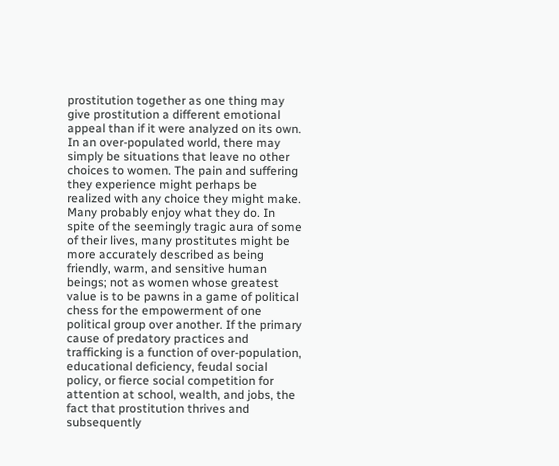prostitution together as one thing may give prostitution a different emotional appeal than if it were analyzed on its own. In an over-populated world, there may simply be situations that leave no other choices to women. The pain and suffering they experience might perhaps be realized with any choice they might make. Many probably enjoy what they do. In spite of the seemingly tragic aura of some of their lives, many prostitutes might be more accurately described as being friendly, warm, and sensitive human beings; not as women whose greatest value is to be pawns in a game of political chess for the empowerment of one political group over another. If the primary cause of predatory practices and trafficking is a function of over-population, educational deficiency, feudal social policy, or fierce social competition for attention at school, wealth, and jobs, the fact that prostitution thrives and subsequently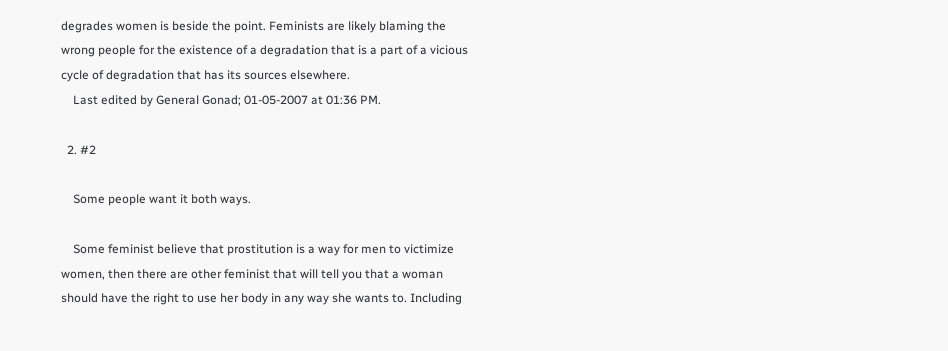degrades women is beside the point. Feminists are likely blaming the wrong people for the existence of a degradation that is a part of a vicious cycle of degradation that has its sources elsewhere.
    Last edited by General Gonad; 01-05-2007 at 01:36 PM.

  2. #2

    Some people want it both ways.

    Some feminist believe that prostitution is a way for men to victimize women, then there are other feminist that will tell you that a woman should have the right to use her body in any way she wants to. Including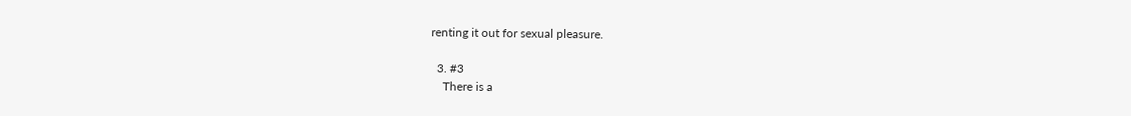renting it out for sexual pleasure.

  3. #3
    There is a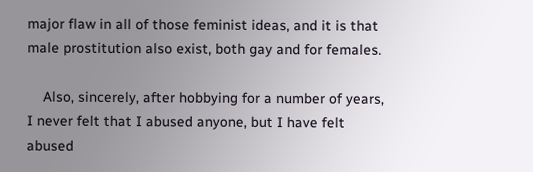major flaw in all of those feminist ideas, and it is that male prostitution also exist, both gay and for females.

    Also, sincerely, after hobbying for a number of years, I never felt that I abused anyone, but I have felt abused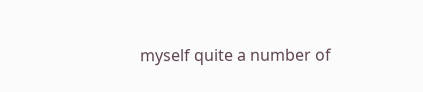myself quite a number of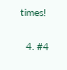times!

  4. #4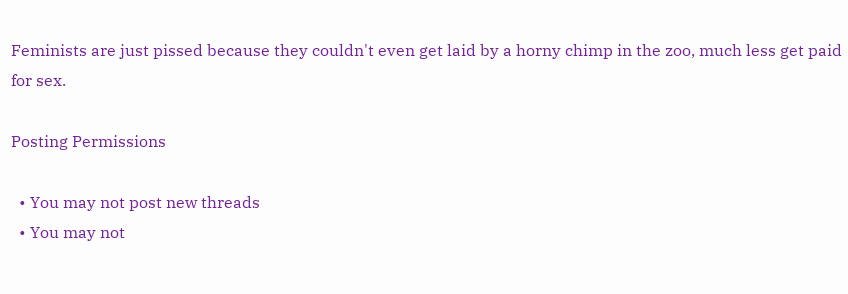Feminists are just pissed because they couldn't even get laid by a horny chimp in the zoo, much less get paid for sex.

Posting Permissions

  • You may not post new threads
  • You may not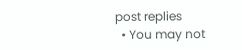post replies
  • You may not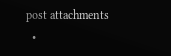post attachments
  •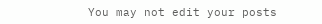You may not edit your posts